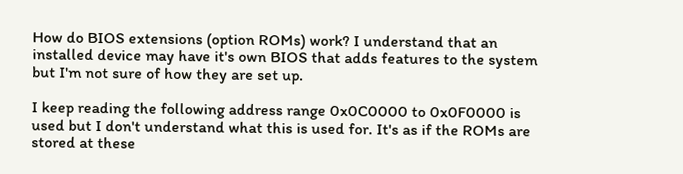How do BIOS extensions (option ROMs) work? I understand that an installed device may have it's own BIOS that adds features to the system but I'm not sure of how they are set up.

I keep reading the following address range 0x0C0000 to 0x0F0000 is used but I don't understand what this is used for. It's as if the ROMs are stored at these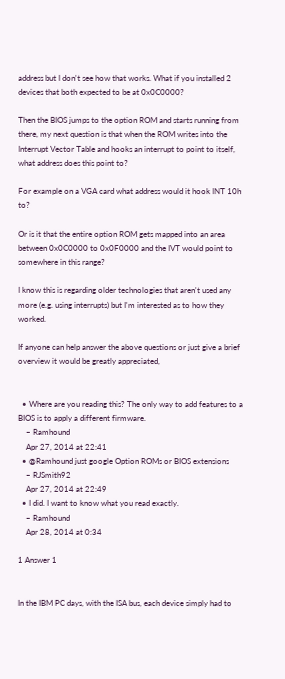address but I don't see how that works. What if you installed 2 devices that both expected to be at 0x0C0000?

Then the BIOS jumps to the option ROM and starts running from there, my next question is that when the ROM writes into the Interrupt Vector Table and hooks an interrupt to point to itself, what address does this point to?

For example on a VGA card what address would it hook INT 10h to?

Or is it that the entire option ROM gets mapped into an area between 0x0C0000 to 0x0F0000 and the IVT would point to somewhere in this range?

I know this is regarding older technologies that aren't used any more (e.g. using interrupts) but I'm interested as to how they worked.

If anyone can help answer the above questions or just give a brief overview it would be greatly appreciated,


  • Where are you reading this? The only way to add features to a BIOS is to apply a different firmware.
    – Ramhound
    Apr 27, 2014 at 22:41
  • @Ramhound just google Option ROMs or BIOS extensions
    – RJSmith92
    Apr 27, 2014 at 22:49
  • I did. I want to know what you read exactly.
    – Ramhound
    Apr 28, 2014 at 0:34

1 Answer 1


In the IBM PC days, with the ISA bus, each device simply had to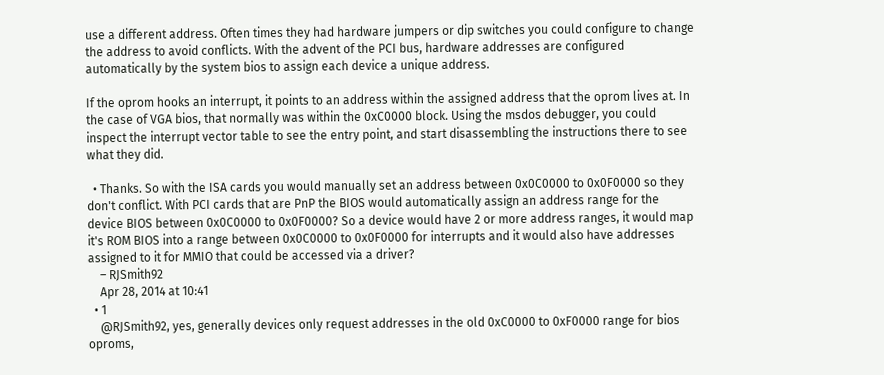use a different address. Often times they had hardware jumpers or dip switches you could configure to change the address to avoid conflicts. With the advent of the PCI bus, hardware addresses are configured automatically by the system bios to assign each device a unique address.

If the oprom hooks an interrupt, it points to an address within the assigned address that the oprom lives at. In the case of VGA bios, that normally was within the 0xC0000 block. Using the msdos debugger, you could inspect the interrupt vector table to see the entry point, and start disassembling the instructions there to see what they did.

  • Thanks. So with the ISA cards you would manually set an address between 0x0C0000 to 0x0F0000 so they don't conflict. With PCI cards that are PnP the BIOS would automatically assign an address range for the device BIOS between 0x0C0000 to 0x0F0000? So a device would have 2 or more address ranges, it would map it's ROM BIOS into a range between 0x0C0000 to 0x0F0000 for interrupts and it would also have addresses assigned to it for MMIO that could be accessed via a driver?
    – RJSmith92
    Apr 28, 2014 at 10:41
  • 1
    @RJSmith92, yes, generally devices only request addresses in the old 0xC0000 to 0xF0000 range for bios oproms,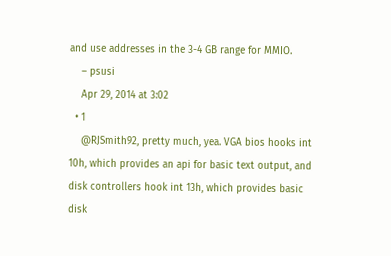and use addresses in the 3-4 GB range for MMIO.
    – psusi
    Apr 29, 2014 at 3:02
  • 1
    @RJSmith92, pretty much, yea. VGA bios hooks int 10h, which provides an api for basic text output, and disk controllers hook int 13h, which provides basic disk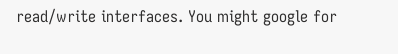read/write interfaces. You might google for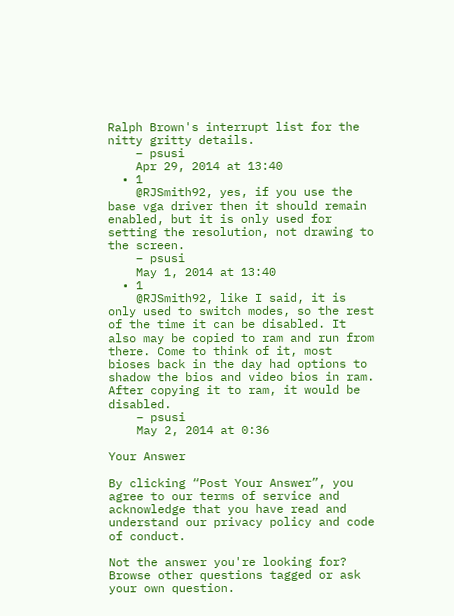Ralph Brown's interrupt list for the nitty gritty details.
    – psusi
    Apr 29, 2014 at 13:40
  • 1
    @RJSmith92, yes, if you use the base vga driver then it should remain enabled, but it is only used for setting the resolution, not drawing to the screen.
    – psusi
    May 1, 2014 at 13:40
  • 1
    @RJSmith92, like I said, it is only used to switch modes, so the rest of the time it can be disabled. It also may be copied to ram and run from there. Come to think of it, most bioses back in the day had options to shadow the bios and video bios in ram. After copying it to ram, it would be disabled.
    – psusi
    May 2, 2014 at 0:36

Your Answer

By clicking “Post Your Answer”, you agree to our terms of service and acknowledge that you have read and understand our privacy policy and code of conduct.

Not the answer you're looking for? Browse other questions tagged or ask your own question.